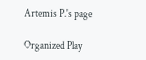Artemis P.'s page

Organized Play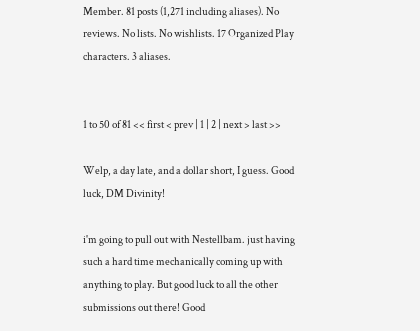Member. 81 posts (1,271 including aliases). No reviews. No lists. No wishlists. 17 Organized Play characters. 3 aliases.


1 to 50 of 81 << first < prev | 1 | 2 | next > last >>

Welp, a day late, and a dollar short, I guess. Good luck, DM Divinity!

i'm going to pull out with Nestellbam. just having such a hard time mechanically coming up with anything to play. But good luck to all the other submissions out there! Good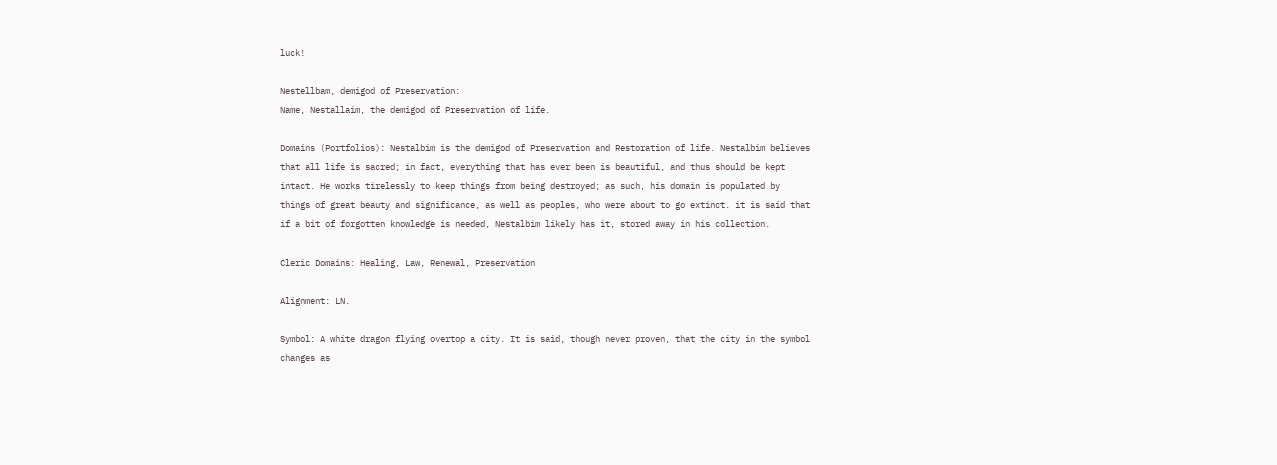luck!

Nestellbam, demigod of Preservation:
Name, Nestallaim, the demigod of Preservation of life.

Domains (Portfolios): Nestalbim is the demigod of Preservation and Restoration of life. Nestalbim believes that all life is sacred; in fact, everything that has ever been is beautiful, and thus should be kept intact. He works tirelessly to keep things from being destroyed; as such, his domain is populated by things of great beauty and significance, as well as peoples, who were about to go extinct. it is said that if a bit of forgotten knowledge is needed, Nestalbim likely has it, stored away in his collection.

Cleric Domains: Healing, Law, Renewal, Preservation

Alignment: LN.

Symbol: A white dragon flying overtop a city. It is said, though never proven, that the city in the symbol changes as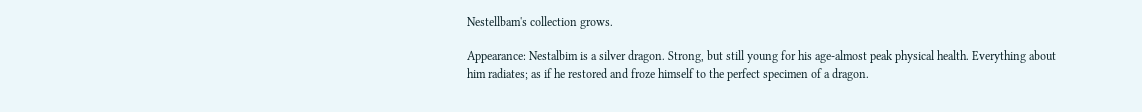Nestellbam's collection grows.

Appearance: Nestalbim is a silver dragon. Strong, but still young for his age-almost peak physical health. Everything about him radiates; as if he restored and froze himself to the perfect specimen of a dragon.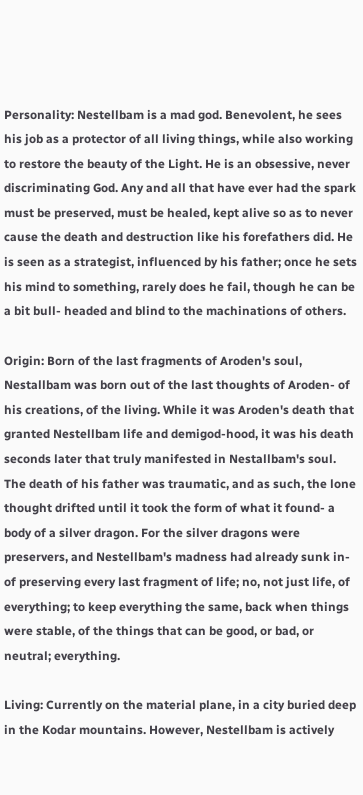Personality: Nestellbam is a mad god. Benevolent, he sees his job as a protector of all living things, while also working to restore the beauty of the Light. He is an obsessive, never discriminating God. Any and all that have ever had the spark must be preserved, must be healed, kept alive so as to never cause the death and destruction like his forefathers did. He is seen as a strategist, influenced by his father; once he sets his mind to something, rarely does he fail, though he can be a bit bull- headed and blind to the machinations of others.

Origin: Born of the last fragments of Aroden's soul, Nestallbam was born out of the last thoughts of Aroden- of his creations, of the living. While it was Aroden's death that granted Nestellbam life and demigod-hood, it was his death seconds later that truly manifested in Nestallbam's soul. The death of his father was traumatic, and as such, the lone thought drifted until it took the form of what it found- a body of a silver dragon. For the silver dragons were preservers, and Nestellbam's madness had already sunk in- of preserving every last fragment of life; no, not just life, of everything; to keep everything the same, back when things were stable, of the things that can be good, or bad, or neutral; everything.

Living: Currently on the material plane, in a city buried deep in the Kodar mountains. However, Nestellbam is actively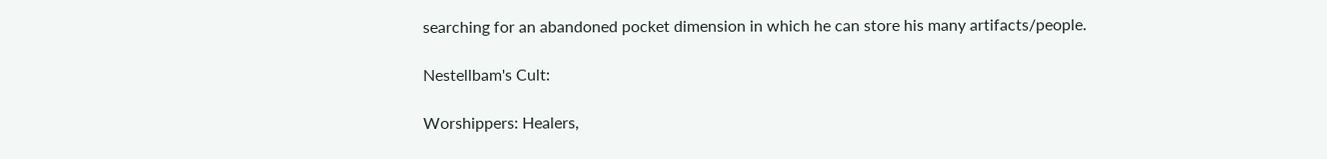searching for an abandoned pocket dimension in which he can store his many artifacts/people.

Nestellbam's Cult:

Worshippers: Healers,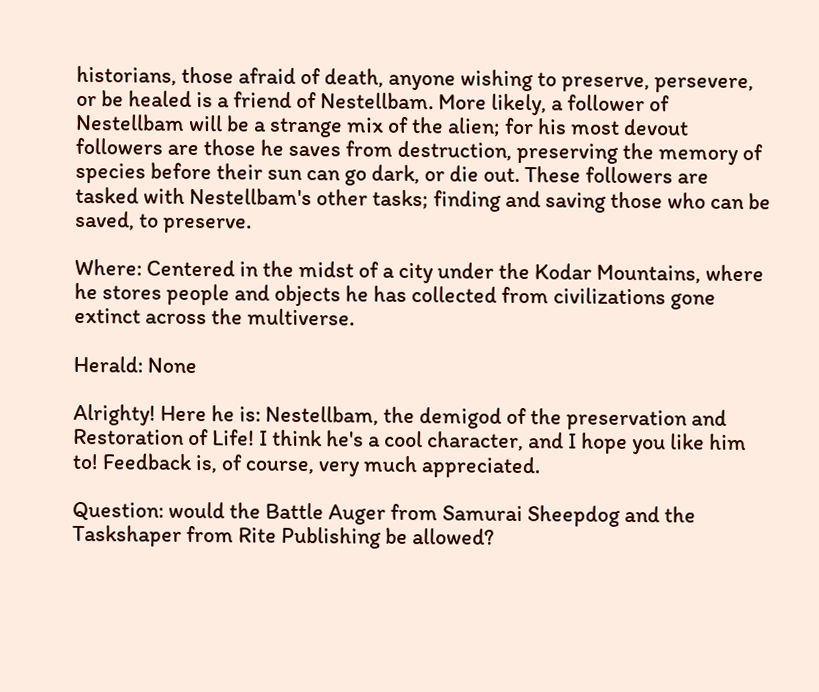historians, those afraid of death, anyone wishing to preserve, persevere, or be healed is a friend of Nestellbam. More likely, a follower of Nestellbam will be a strange mix of the alien; for his most devout followers are those he saves from destruction, preserving the memory of species before their sun can go dark, or die out. These followers are tasked with Nestellbam's other tasks; finding and saving those who can be saved, to preserve.

Where: Centered in the midst of a city under the Kodar Mountains, where he stores people and objects he has collected from civilizations gone extinct across the multiverse.

Herald: None

Alrighty! Here he is: Nestellbam, the demigod of the preservation and Restoration of Life! I think he's a cool character, and I hope you like him to! Feedback is, of course, very much appreciated.

Question: would the Battle Auger from Samurai Sheepdog and the Taskshaper from Rite Publishing be allowed?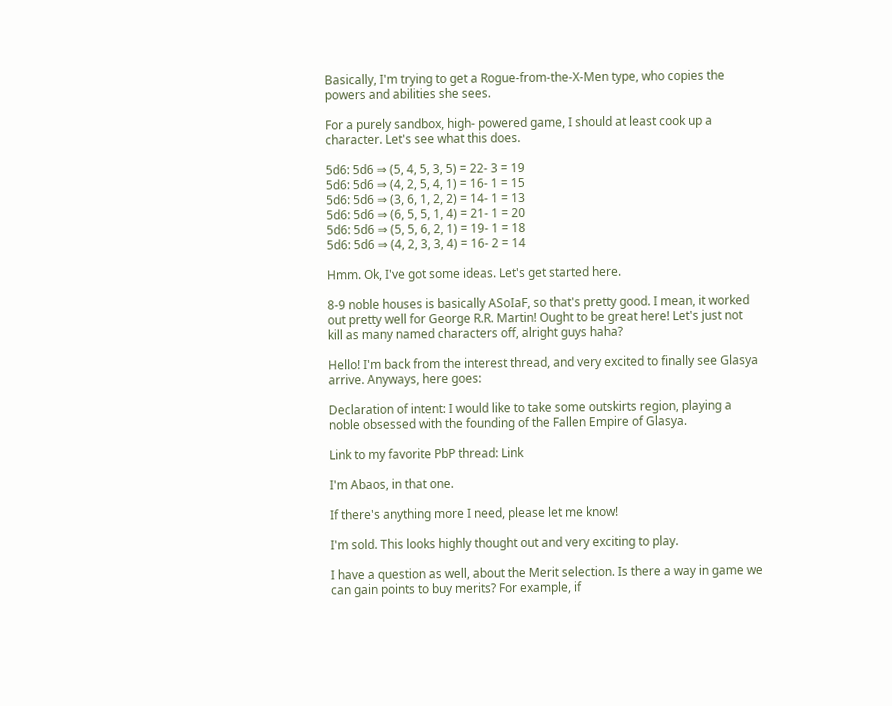Basically, I'm trying to get a Rogue-from-the-X-Men type, who copies the powers and abilities she sees.

For a purely sandbox, high- powered game, I should at least cook up a character. Let's see what this does.

5d6: 5d6 ⇒ (5, 4, 5, 3, 5) = 22- 3 = 19
5d6: 5d6 ⇒ (4, 2, 5, 4, 1) = 16- 1 = 15
5d6: 5d6 ⇒ (3, 6, 1, 2, 2) = 14- 1 = 13
5d6: 5d6 ⇒ (6, 5, 5, 1, 4) = 21- 1 = 20
5d6: 5d6 ⇒ (5, 5, 6, 2, 1) = 19- 1 = 18
5d6: 5d6 ⇒ (4, 2, 3, 3, 4) = 16- 2 = 14

Hmm. Ok, I've got some ideas. Let's get started here.

8-9 noble houses is basically ASoIaF, so that's pretty good. I mean, it worked out pretty well for George R.R. Martin! Ought to be great here! Let's just not kill as many named characters off, alright guys haha?

Hello! I'm back from the interest thread, and very excited to finally see Glasya arrive. Anyways, here goes:

Declaration of intent: I would like to take some outskirts region, playing a noble obsessed with the founding of the Fallen Empire of Glasya.

Link to my favorite PbP thread: Link

I'm Abaos, in that one.

If there's anything more I need, please let me know!

I'm sold. This looks highly thought out and very exciting to play.

I have a question as well, about the Merit selection. Is there a way in game we can gain points to buy merits? For example, if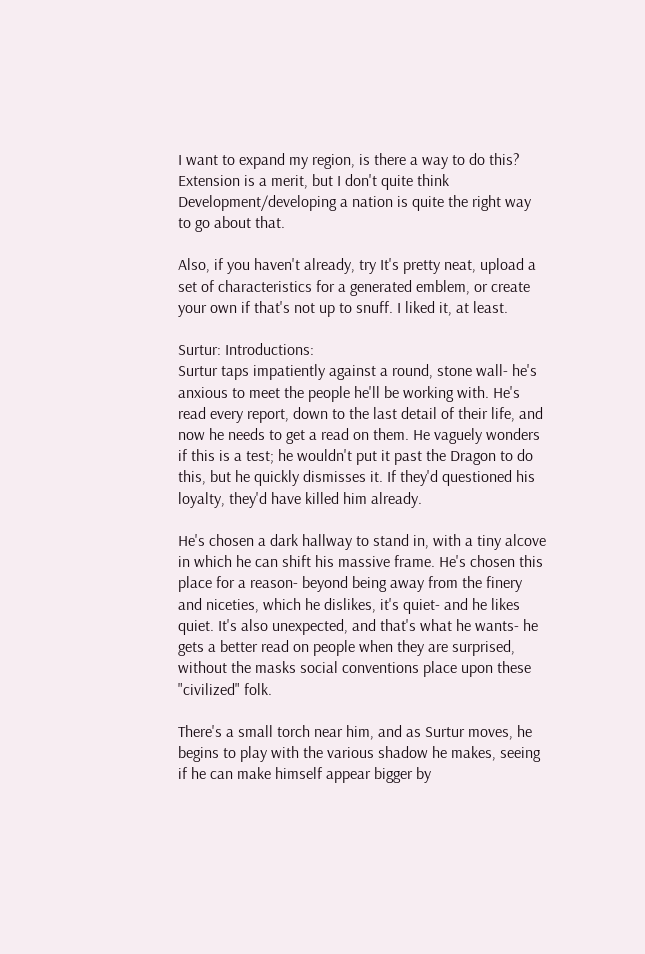I want to expand my region, is there a way to do this? Extension is a merit, but I don't quite think Development/developing a nation is quite the right way to go about that.

Also, if you haven't already, try It's pretty neat, upload a set of characteristics for a generated emblem, or create your own if that's not up to snuff. I liked it, at least.

Surtur: Introductions:
Surtur taps impatiently against a round, stone wall- he's anxious to meet the people he'll be working with. He's read every report, down to the last detail of their life, and now he needs to get a read on them. He vaguely wonders if this is a test; he wouldn't put it past the Dragon to do this, but he quickly dismisses it. If they'd questioned his loyalty, they'd have killed him already.

He's chosen a dark hallway to stand in, with a tiny alcove in which he can shift his massive frame. He's chosen this place for a reason- beyond being away from the finery and niceties, which he dislikes, it's quiet- and he likes quiet. It's also unexpected, and that's what he wants- he gets a better read on people when they are surprised, without the masks social conventions place upon these "civilized" folk.

There's a small torch near him, and as Surtur moves, he begins to play with the various shadow he makes, seeing if he can make himself appear bigger by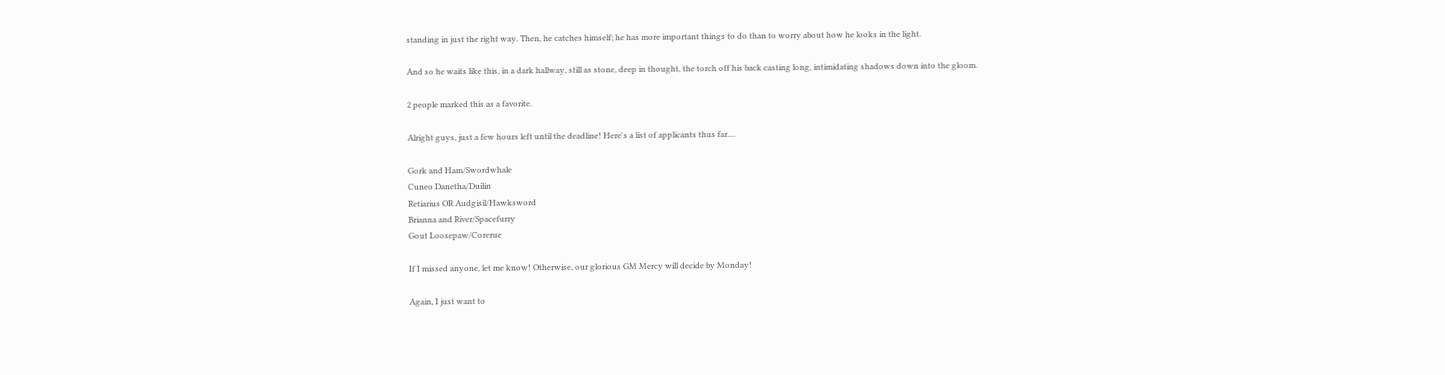standing in just the right way. Then, he catches himself; he has more important things to do than to worry about how he looks in the light.

And so he waits like this, in a dark hallway, still as stone, deep in thought, the torch off his back casting long, intimidating shadows down into the gloom.

2 people marked this as a favorite.

Alright guys, just a few hours left until the deadline! Here's a list of applicants thus far....

Gork and Ham/Swordwhale
Cuneo Danetha/Duilin
Retiarius OR Audgisil/Hawksword
Brianna and River/Spacefurry
Gout Loosepaw/Corerue

If I missed anyone, let me know! Otherwise, our glorious GM Mercy will decide by Monday!

Again, I just want to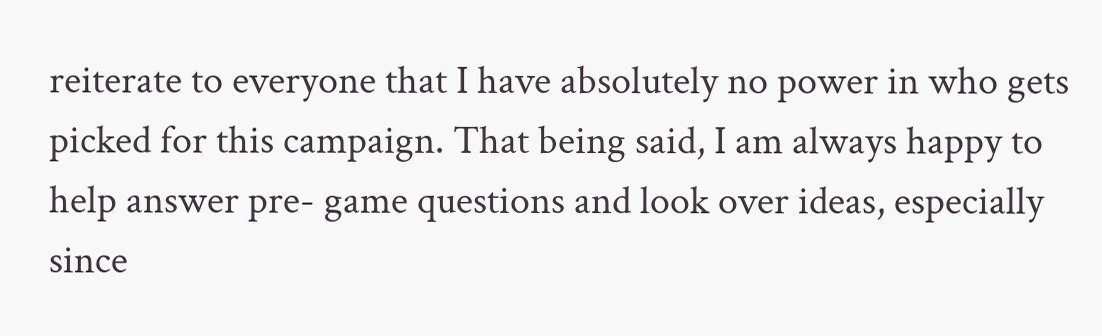reiterate to everyone that I have absolutely no power in who gets picked for this campaign. That being said, I am always happy to help answer pre- game questions and look over ideas, especially since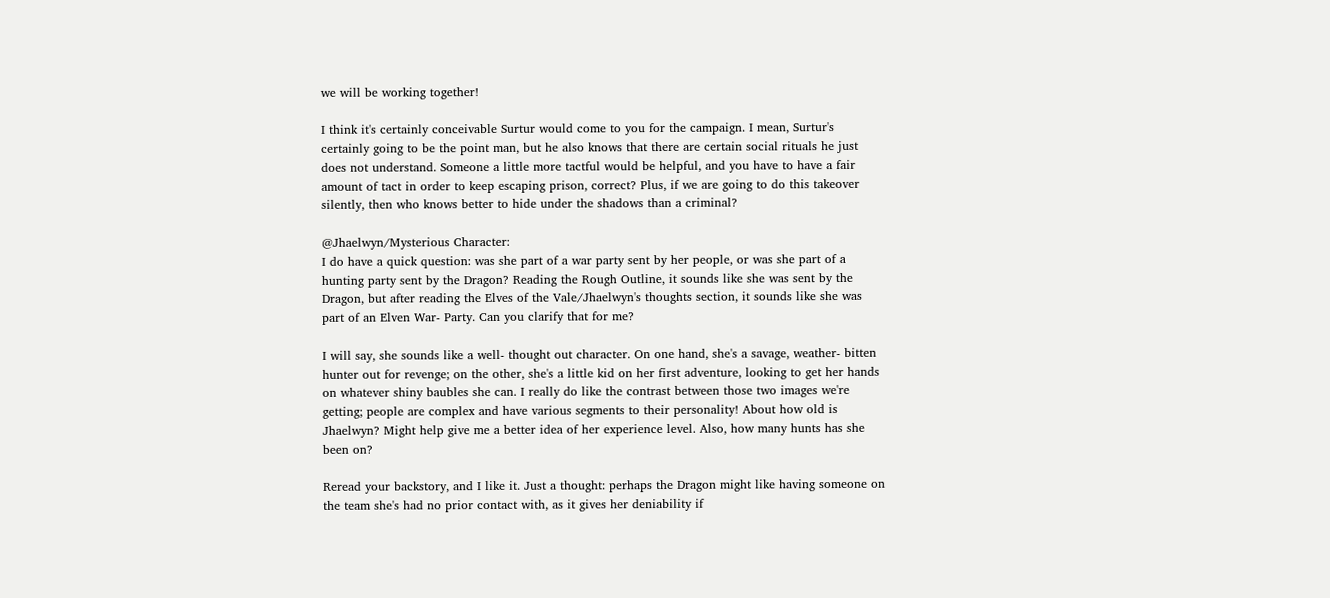we will be working together!

I think it's certainly conceivable Surtur would come to you for the campaign. I mean, Surtur's certainly going to be the point man, but he also knows that there are certain social rituals he just does not understand. Someone a little more tactful would be helpful, and you have to have a fair amount of tact in order to keep escaping prison, correct? Plus, if we are going to do this takeover silently, then who knows better to hide under the shadows than a criminal?

@Jhaelwyn/Mysterious Character:
I do have a quick question: was she part of a war party sent by her people, or was she part of a hunting party sent by the Dragon? Reading the Rough Outline, it sounds like she was sent by the Dragon, but after reading the Elves of the Vale/Jhaelwyn's thoughts section, it sounds like she was part of an Elven War- Party. Can you clarify that for me?

I will say, she sounds like a well- thought out character. On one hand, she's a savage, weather- bitten hunter out for revenge; on the other, she's a little kid on her first adventure, looking to get her hands on whatever shiny baubles she can. I really do like the contrast between those two images we're getting; people are complex and have various segments to their personality! About how old is Jhaelwyn? Might help give me a better idea of her experience level. Also, how many hunts has she been on?

Reread your backstory, and I like it. Just a thought: perhaps the Dragon might like having someone on the team she's had no prior contact with, as it gives her deniability if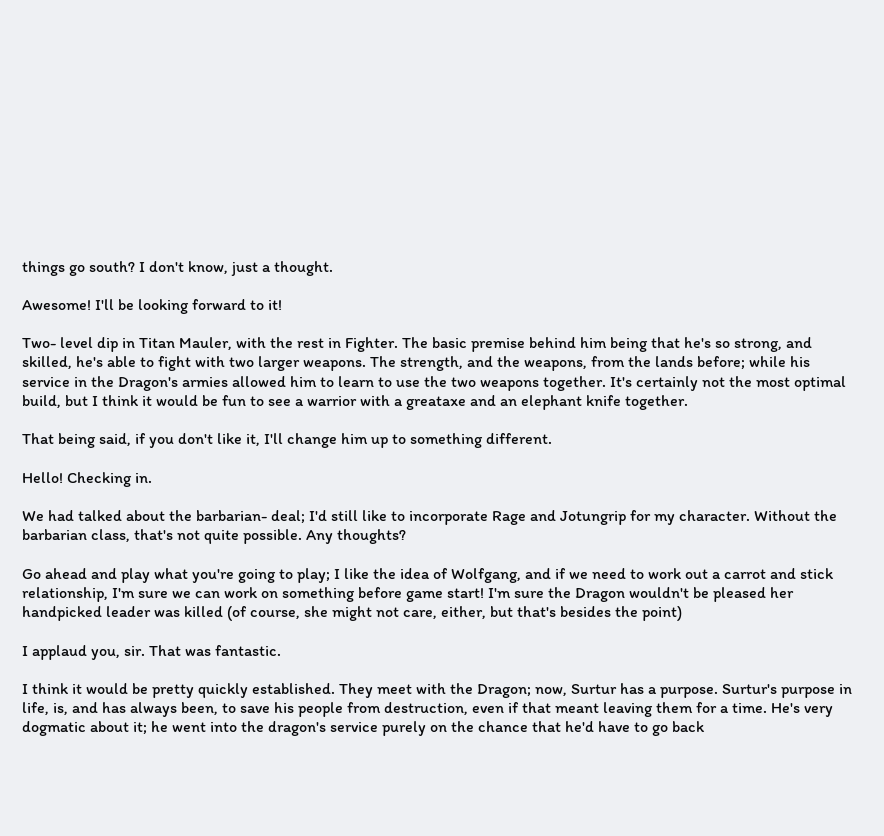things go south? I don't know, just a thought.

Awesome! I'll be looking forward to it!

Two- level dip in Titan Mauler, with the rest in Fighter. The basic premise behind him being that he's so strong, and skilled, he's able to fight with two larger weapons. The strength, and the weapons, from the lands before; while his service in the Dragon's armies allowed him to learn to use the two weapons together. It's certainly not the most optimal build, but I think it would be fun to see a warrior with a greataxe and an elephant knife together.

That being said, if you don't like it, I'll change him up to something different.

Hello! Checking in.

We had talked about the barbarian- deal; I'd still like to incorporate Rage and Jotungrip for my character. Without the barbarian class, that's not quite possible. Any thoughts?

Go ahead and play what you're going to play; I like the idea of Wolfgang, and if we need to work out a carrot and stick relationship, I'm sure we can work on something before game start! I'm sure the Dragon wouldn't be pleased her handpicked leader was killed (of course, she might not care, either, but that's besides the point)

I applaud you, sir. That was fantastic.

I think it would be pretty quickly established. They meet with the Dragon; now, Surtur has a purpose. Surtur's purpose in life, is, and has always been, to save his people from destruction, even if that meant leaving them for a time. He's very dogmatic about it; he went into the dragon's service purely on the chance that he'd have to go back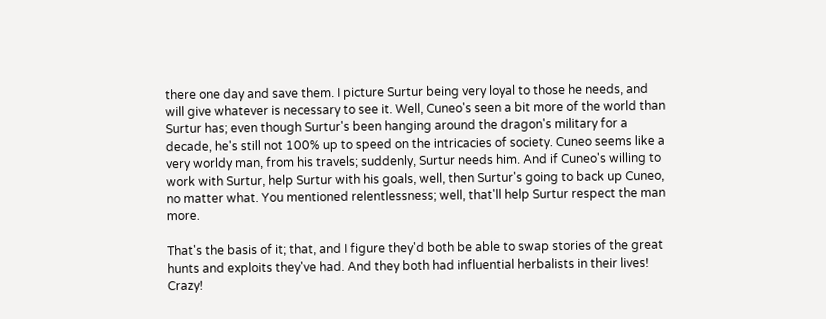there one day and save them. I picture Surtur being very loyal to those he needs, and will give whatever is necessary to see it. Well, Cuneo's seen a bit more of the world than Surtur has; even though Surtur's been hanging around the dragon's military for a decade, he's still not 100% up to speed on the intricacies of society. Cuneo seems like a very worldy man, from his travels; suddenly, Surtur needs him. And if Cuneo's willing to work with Surtur, help Surtur with his goals, well, then Surtur's going to back up Cuneo, no matter what. You mentioned relentlessness; well, that'll help Surtur respect the man more.

That's the basis of it; that, and I figure they'd both be able to swap stories of the great hunts and exploits they've had. And they both had influential herbalists in their lives! Crazy!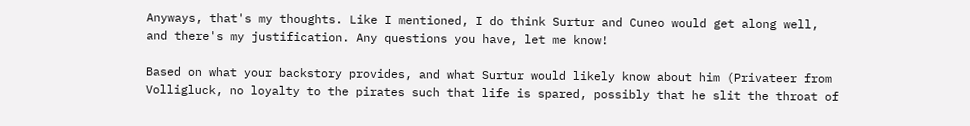Anyways, that's my thoughts. Like I mentioned, I do think Surtur and Cuneo would get along well, and there's my justification. Any questions you have, let me know!

Based on what your backstory provides, and what Surtur would likely know about him (Privateer from Volligluck, no loyalty to the pirates such that life is spared, possibly that he slit the throat of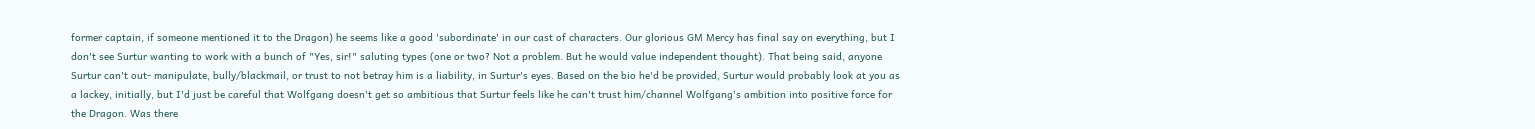former captain, if someone mentioned it to the Dragon) he seems like a good 'subordinate' in our cast of characters. Our glorious GM Mercy has final say on everything, but I don't see Surtur wanting to work with a bunch of "Yes, sir!" saluting types (one or two? Not a problem. But he would value independent thought). That being said, anyone Surtur can't out- manipulate, bully/blackmail, or trust to not betray him is a liability, in Surtur's eyes. Based on the bio he'd be provided, Surtur would probably look at you as a lackey, initially, but I'd just be careful that Wolfgang doesn't get so ambitious that Surtur feels like he can't trust him/channel Wolfgang's ambition into positive force for the Dragon. Was there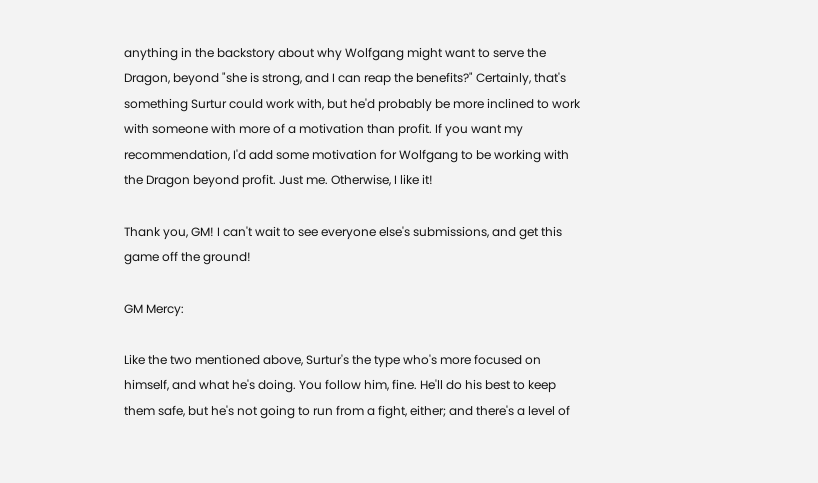anything in the backstory about why Wolfgang might want to serve the Dragon, beyond "she is strong, and I can reap the benefits?" Certainly, that's something Surtur could work with, but he'd probably be more inclined to work with someone with more of a motivation than profit. If you want my recommendation, I'd add some motivation for Wolfgang to be working with the Dragon beyond profit. Just me. Otherwise, I like it!

Thank you, GM! I can't wait to see everyone else's submissions, and get this game off the ground!

GM Mercy:

Like the two mentioned above, Surtur's the type who's more focused on himself, and what he's doing. You follow him, fine. He'll do his best to keep them safe, but he's not going to run from a fight, either; and there's a level of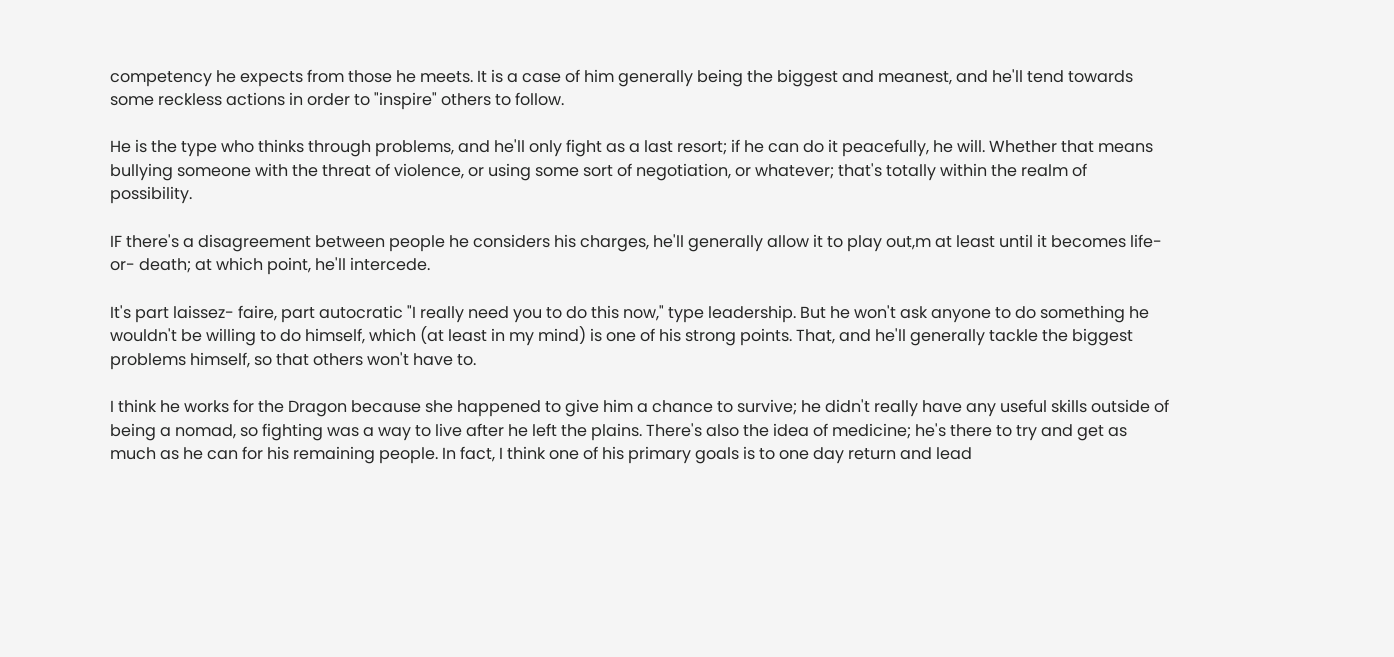competency he expects from those he meets. It is a case of him generally being the biggest and meanest, and he'll tend towards some reckless actions in order to "inspire" others to follow.

He is the type who thinks through problems, and he'll only fight as a last resort; if he can do it peacefully, he will. Whether that means bullying someone with the threat of violence, or using some sort of negotiation, or whatever; that's totally within the realm of possibility.

IF there's a disagreement between people he considers his charges, he'll generally allow it to play out,m at least until it becomes life- or- death; at which point, he'll intercede.

It's part laissez- faire, part autocratic "I really need you to do this now," type leadership. But he won't ask anyone to do something he wouldn't be willing to do himself, which (at least in my mind) is one of his strong points. That, and he'll generally tackle the biggest problems himself, so that others won't have to.

I think he works for the Dragon because she happened to give him a chance to survive; he didn't really have any useful skills outside of being a nomad, so fighting was a way to live after he left the plains. There's also the idea of medicine; he's there to try and get as much as he can for his remaining people. In fact, I think one of his primary goals is to one day return and lead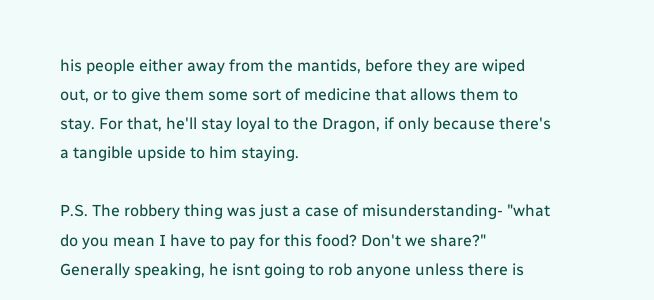his people either away from the mantids, before they are wiped out, or to give them some sort of medicine that allows them to stay. For that, he'll stay loyal to the Dragon, if only because there's a tangible upside to him staying.

P.S. The robbery thing was just a case of misunderstanding- "what do you mean I have to pay for this food? Don't we share?" Generally speaking, he isnt going to rob anyone unless there is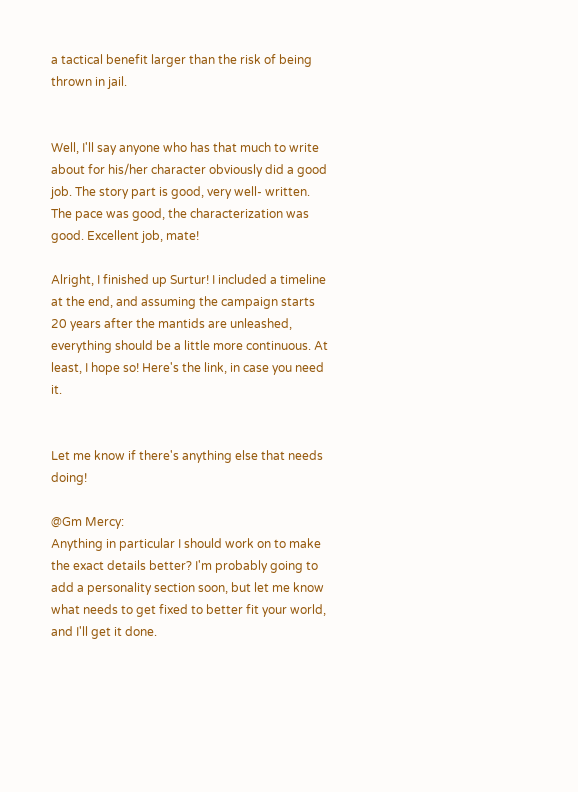a tactical benefit larger than the risk of being thrown in jail.


Well, I'll say anyone who has that much to write about for his/her character obviously did a good job. The story part is good, very well- written. The pace was good, the characterization was good. Excellent job, mate!

Alright, I finished up Surtur! I included a timeline at the end, and assuming the campaign starts 20 years after the mantids are unleashed, everything should be a little more continuous. At least, I hope so! Here's the link, in case you need it.


Let me know if there's anything else that needs doing!

@Gm Mercy:
Anything in particular I should work on to make the exact details better? I'm probably going to add a personality section soon, but let me know what needs to get fixed to better fit your world, and I'll get it done.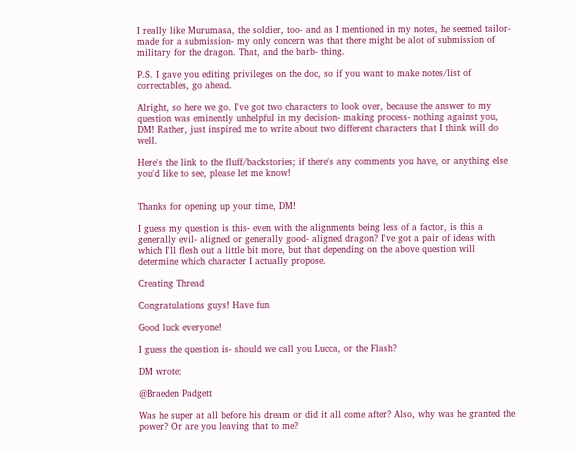I really like Murumasa, the soldier, too- and as I mentioned in my notes, he seemed tailor- made for a submission- my only concern was that there might be alot of submission of military for the dragon. That, and the barb- thing.

P.S. I gave you editing privileges on the doc, so if you want to make notes/list of correctables, go ahead.

Alright, so here we go. I've got two characters to look over, because the answer to my question was eminently unhelpful in my decision- making process- nothing against you, DM! Rather, just inspired me to write about two different characters that I think will do well.

Here's the link to the fluff/backstories; if there's any comments you have, or anything else you'd like to see, please let me know!


Thanks for opening up your time, DM!

I guess my question is this- even with the alignments being less of a factor, is this a generally evil- aligned or generally good- aligned dragon? I've got a pair of ideas with which I'll flesh out a little bit more, but that depending on the above question will determine which character I actually propose.

Creating Thread

Congratulations guys! Have fun

Good luck everyone!

I guess the question is- should we call you Lucca, or the Flash?

DM wrote:

@Braeden Padgett

Was he super at all before his dream or did it all come after? Also, why was he granted the power? Or are you leaving that to me?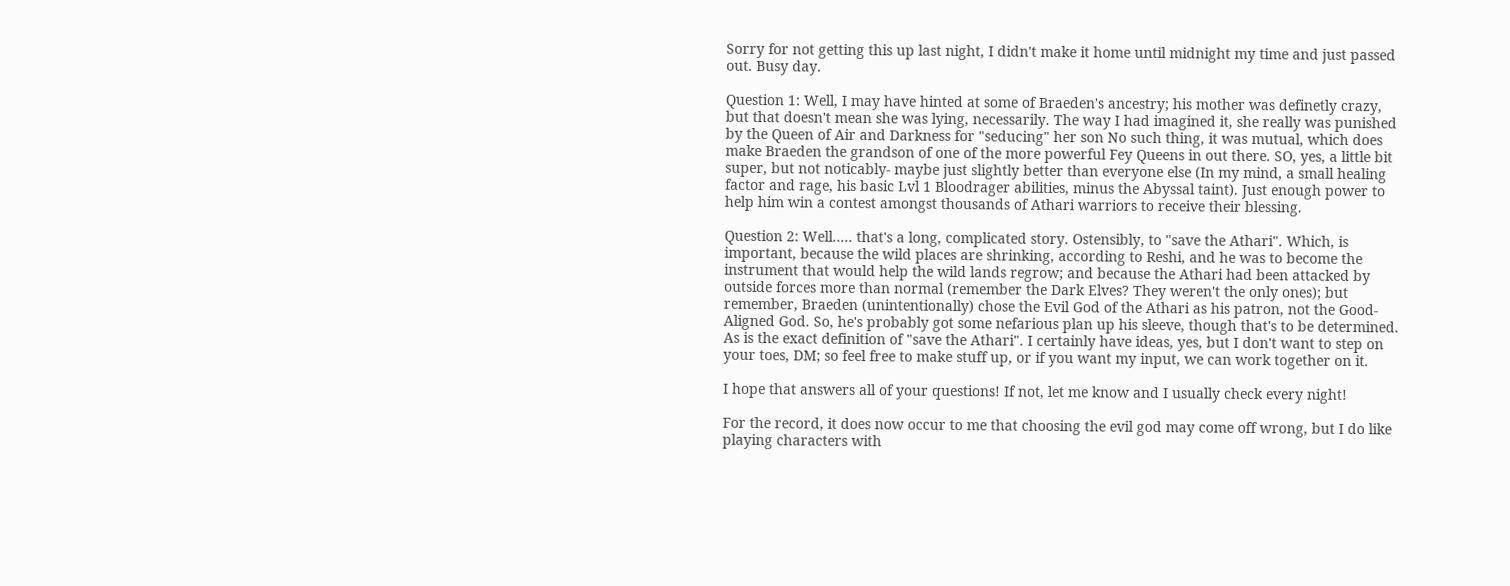Sorry for not getting this up last night, I didn't make it home until midnight my time and just passed out. Busy day.

Question 1: Well, I may have hinted at some of Braeden's ancestry; his mother was definetly crazy, but that doesn't mean she was lying, necessarily. The way I had imagined it, she really was punished by the Queen of Air and Darkness for "seducing" her son No such thing, it was mutual, which does make Braeden the grandson of one of the more powerful Fey Queens in out there. SO, yes, a little bit super, but not noticably- maybe just slightly better than everyone else (In my mind, a small healing factor and rage, his basic Lvl 1 Bloodrager abilities, minus the Abyssal taint). Just enough power to help him win a contest amongst thousands of Athari warriors to receive their blessing.

Question 2: Well..... that's a long, complicated story. Ostensibly, to "save the Athari". Which, is important, because the wild places are shrinking, according to Reshi, and he was to become the instrument that would help the wild lands regrow; and because the Athari had been attacked by outside forces more than normal (remember the Dark Elves? They weren't the only ones); but remember, Braeden (unintentionally) chose the Evil God of the Athari as his patron, not the Good- Aligned God. So, he's probably got some nefarious plan up his sleeve, though that's to be determined. As is the exact definition of "save the Athari". I certainly have ideas, yes, but I don't want to step on your toes, DM; so feel free to make stuff up, or if you want my input, we can work together on it.

I hope that answers all of your questions! If not, let me know and I usually check every night!

For the record, it does now occur to me that choosing the evil god may come off wrong, but I do like playing characters with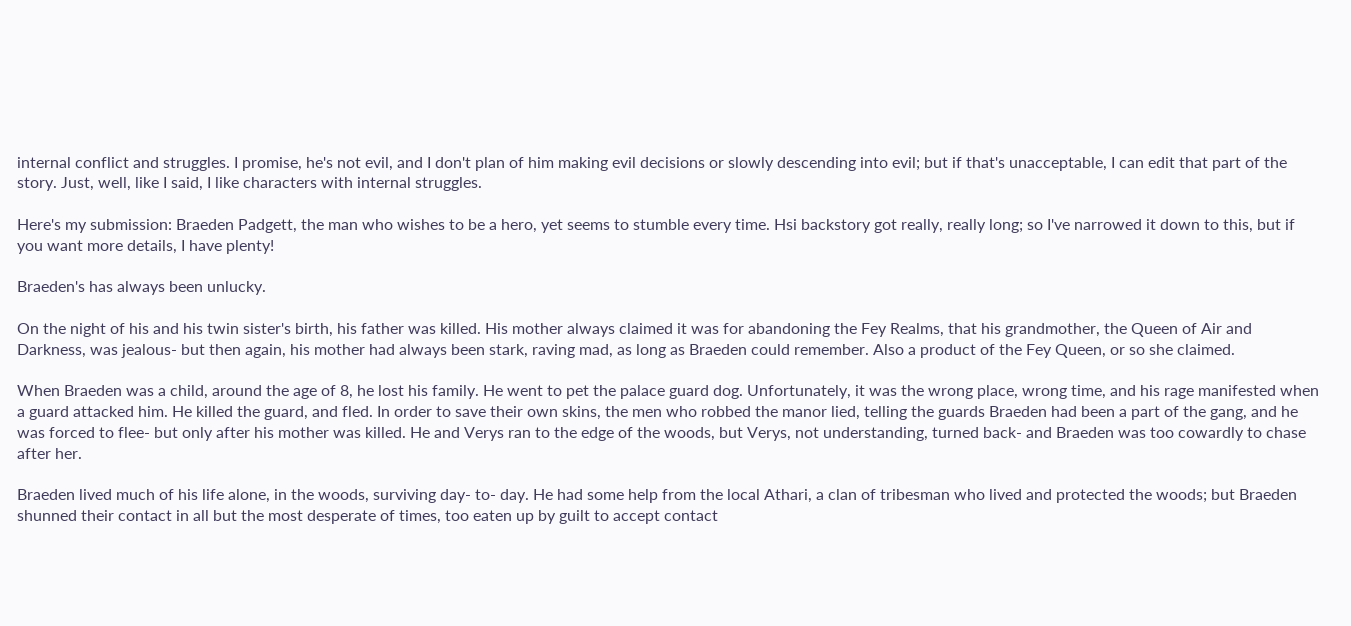internal conflict and struggles. I promise, he's not evil, and I don't plan of him making evil decisions or slowly descending into evil; but if that's unacceptable, I can edit that part of the story. Just, well, like I said, I like characters with internal struggles.

Here's my submission: Braeden Padgett, the man who wishes to be a hero, yet seems to stumble every time. Hsi backstory got really, really long; so I've narrowed it down to this, but if you want more details, I have plenty!

Braeden's has always been unlucky.

On the night of his and his twin sister's birth, his father was killed. His mother always claimed it was for abandoning the Fey Realms, that his grandmother, the Queen of Air and Darkness, was jealous- but then again, his mother had always been stark, raving mad, as long as Braeden could remember. Also a product of the Fey Queen, or so she claimed.

When Braeden was a child, around the age of 8, he lost his family. He went to pet the palace guard dog. Unfortunately, it was the wrong place, wrong time, and his rage manifested when a guard attacked him. He killed the guard, and fled. In order to save their own skins, the men who robbed the manor lied, telling the guards Braeden had been a part of the gang, and he was forced to flee- but only after his mother was killed. He and Verys ran to the edge of the woods, but Verys, not understanding, turned back- and Braeden was too cowardly to chase after her.

Braeden lived much of his life alone, in the woods, surviving day- to- day. He had some help from the local Athari, a clan of tribesman who lived and protected the woods; but Braeden shunned their contact in all but the most desperate of times, too eaten up by guilt to accept contact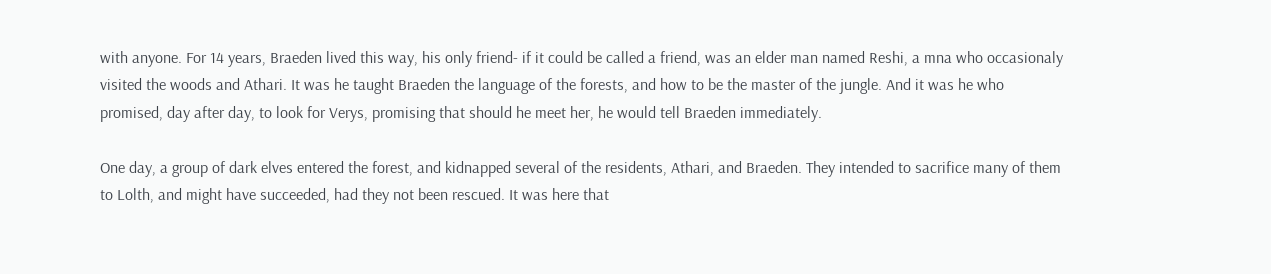with anyone. For 14 years, Braeden lived this way, his only friend- if it could be called a friend, was an elder man named Reshi, a mna who occasionaly visited the woods and Athari. It was he taught Braeden the language of the forests, and how to be the master of the jungle. And it was he who promised, day after day, to look for Verys, promising that should he meet her, he would tell Braeden immediately.

One day, a group of dark elves entered the forest, and kidnapped several of the residents, Athari, and Braeden. They intended to sacrifice many of them to Lolth, and might have succeeded, had they not been rescued. It was here that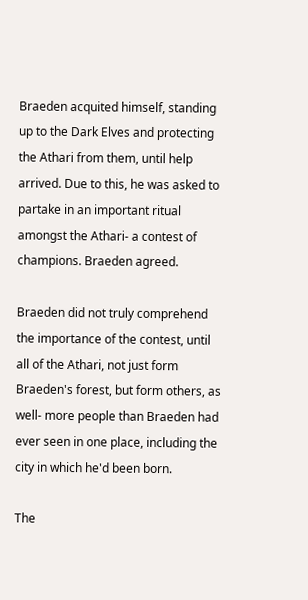Braeden acquited himself, standing up to the Dark Elves and protecting the Athari from them, until help arrived. Due to this, he was asked to partake in an important ritual amongst the Athari- a contest of champions. Braeden agreed.

Braeden did not truly comprehend the importance of the contest, until all of the Athari, not just form Braeden's forest, but form others, as well- more people than Braeden had ever seen in one place, including the city in which he'd been born.

The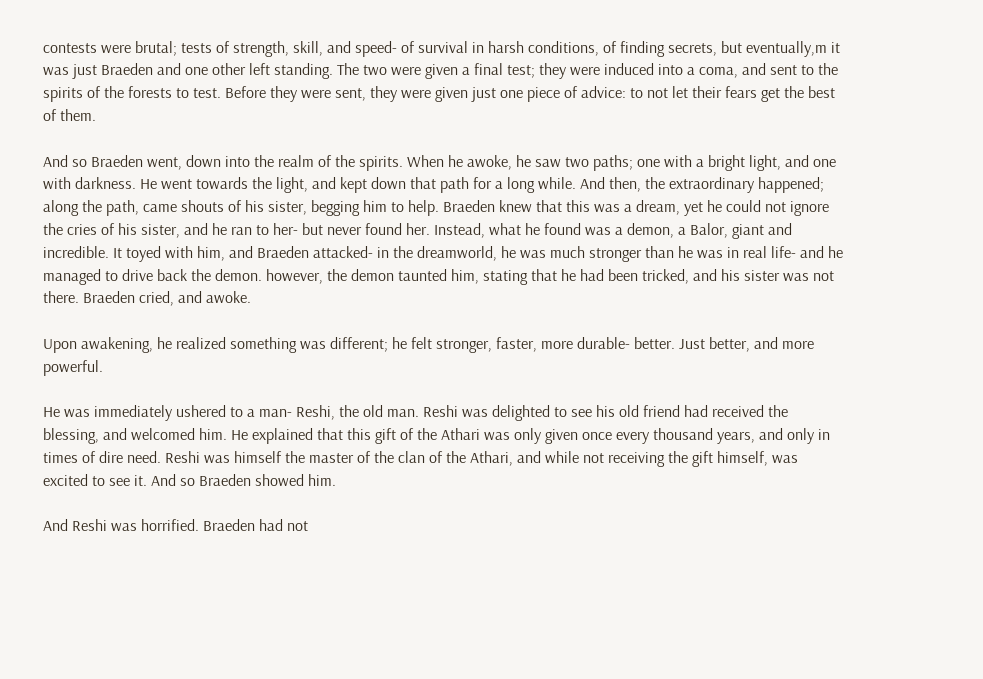contests were brutal; tests of strength, skill, and speed- of survival in harsh conditions, of finding secrets, but eventually,m it was just Braeden and one other left standing. The two were given a final test; they were induced into a coma, and sent to the spirits of the forests to test. Before they were sent, they were given just one piece of advice: to not let their fears get the best of them.

And so Braeden went, down into the realm of the spirits. When he awoke, he saw two paths; one with a bright light, and one with darkness. He went towards the light, and kept down that path for a long while. And then, the extraordinary happened; along the path, came shouts of his sister, begging him to help. Braeden knew that this was a dream, yet he could not ignore the cries of his sister, and he ran to her- but never found her. Instead, what he found was a demon, a Balor, giant and incredible. It toyed with him, and Braeden attacked- in the dreamworld, he was much stronger than he was in real life- and he managed to drive back the demon. however, the demon taunted him, stating that he had been tricked, and his sister was not there. Braeden cried, and awoke.

Upon awakening, he realized something was different; he felt stronger, faster, more durable- better. Just better, and more powerful.

He was immediately ushered to a man- Reshi, the old man. Reshi was delighted to see his old friend had received the blessing, and welcomed him. He explained that this gift of the Athari was only given once every thousand years, and only in times of dire need. Reshi was himself the master of the clan of the Athari, and while not receiving the gift himself, was excited to see it. And so Braeden showed him.

And Reshi was horrified. Braeden had not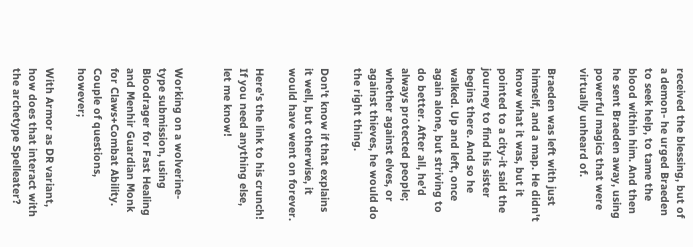received the blessing, but of a demon- he urged Braeden to seek help, to tame the blood within him. And then he sent Braeden away, using powerful magics that were virtually unheard of.

Braeden was left with just himself, and a map. He didn't know what it was, but it pointed to a city-it said the journey to find his sister begins there. And so he walked. Up and left, once again alone, but striving to do better. After all, he'd always protected people; whether against elves, or against thieves, he would do the right thing.

Don't know if that explains it well, but otherwise, it would have went on forever.

Here's the link to his crunch! If you need anything else, let me know!


Working on a wolverine- type submission, using Bloodrager for Fast Healing and Menhir Guardian Monk for Claws+Combat Ability. Couple of questions, however;

With Armor as DR variant, how does that interact with the archetype Spelleater?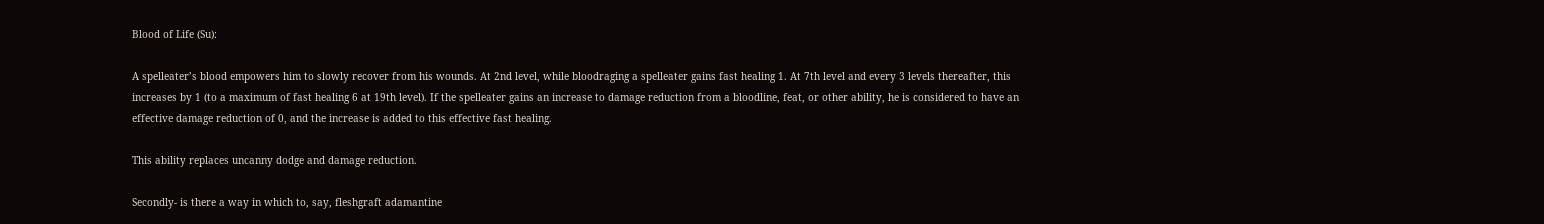Blood of Life (Su):

A spelleater’s blood empowers him to slowly recover from his wounds. At 2nd level, while bloodraging a spelleater gains fast healing 1. At 7th level and every 3 levels thereafter, this increases by 1 (to a maximum of fast healing 6 at 19th level). If the spelleater gains an increase to damage reduction from a bloodline, feat, or other ability, he is considered to have an effective damage reduction of 0, and the increase is added to this effective fast healing.

This ability replaces uncanny dodge and damage reduction.

Secondly- is there a way in which to, say, fleshgraft adamantine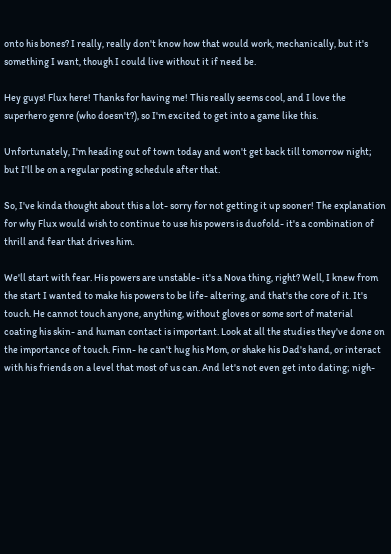onto his bones? I really, really don't know how that would work, mechanically, but it's something I want, though I could live without it if need be.

Hey guys! Flux here! Thanks for having me! This really seems cool, and I love the superhero genre (who doesn't?), so I'm excited to get into a game like this.

Unfortunately, I'm heading out of town today and won't get back till tomorrow night; but I'll be on a regular posting schedule after that.

So, I've kinda thought about this a lot- sorry for not getting it up sooner! The explanation for why Flux would wish to continue to use his powers is duofold- it's a combination of thrill and fear that drives him.

We'll start with fear. His powers are unstable- it's a Nova thing, right? Well, I knew from the start I wanted to make his powers to be life- altering, and that's the core of it. It's touch. He cannot touch anyone, anything, without gloves or some sort of material coating his skin- and human contact is important. Look at all the studies they've done on the importance of touch. Finn- he can't hug his Mom, or shake his Dad's hand, or interact with his friends on a level that most of us can. And let's not even get into dating; nigh-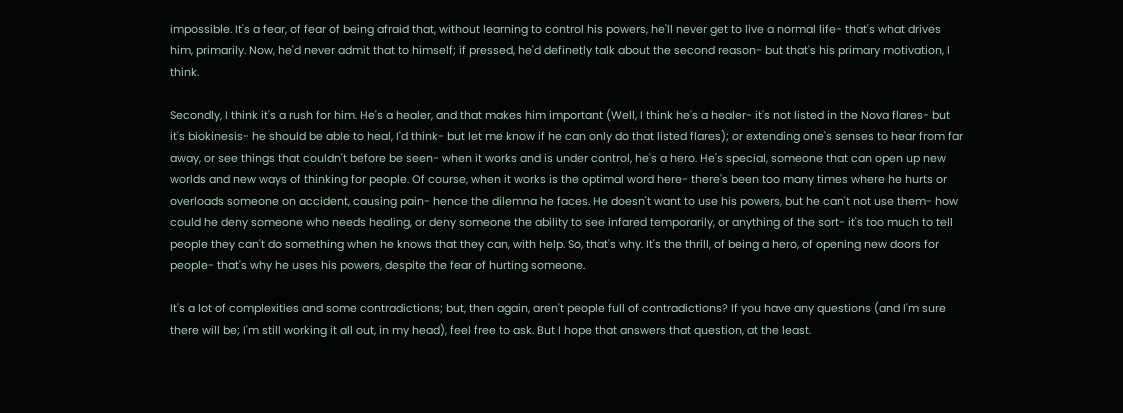impossible. It's a fear, of fear of being afraid that, without learning to control his powers, he'll never get to live a normal life- that's what drives him, primarily. Now, he'd never admit that to himself; if pressed, he'd definetly talk about the second reason- but that's his primary motivation, I think.

Secondly, I think it's a rush for him. He's a healer, and that makes him important (Well, I think he's a healer- it's not listed in the Nova flares- but it's biokinesis- he should be able to heal, I'd think- but let me know if he can only do that listed flares); or extending one's senses to hear from far away, or see things that couldn't before be seen- when it works and is under control, he's a hero. He's special, someone that can open up new worlds and new ways of thinking for people. Of course, when it works is the optimal word here- there's been too many times where he hurts or overloads someone on accident, causing pain- hence the dilemna he faces. He doesn't want to use his powers, but he can't not use them- how could he deny someone who needs healing, or deny someone the ability to see infared temporarily, or anything of the sort- it's too much to tell people they can't do something when he knows that they can, with help. So, that's why. It's the thrill, of being a hero, of opening new doors for people- that's why he uses his powers, despite the fear of hurting someone.

It's a lot of complexities and some contradictions; but, then again, aren't people full of contradictions? If you have any questions (and I'm sure there will be; I'm still working it all out, in my head), feel free to ask. But I hope that answers that question, at the least.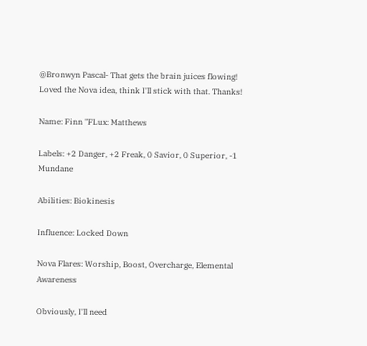@Bronwyn Pascal- That gets the brain juices flowing! Loved the Nova idea, think I'll stick with that. Thanks!

Name: Finn "FLux: Matthews

Labels: +2 Danger, +2 Freak, 0 Savior, 0 Superior, -1 Mundane

Abilities: Biokinesis

Influence: Locked Down

Nova Flares: Worship, Boost, Overcharge, Elemental Awareness

Obviously, I'll need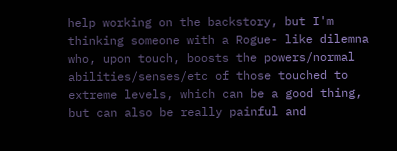help working on the backstory, but I'm thinking someone with a Rogue- like dilemna who, upon touch, boosts the powers/normal abilities/senses/etc of those touched to extreme levels, which can be a good thing, but can also be really painful and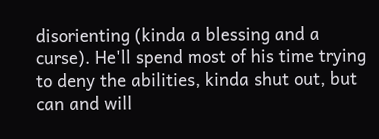disorienting (kinda a blessing and a curse). He'll spend most of his time trying to deny the abilities, kinda shut out, but can and will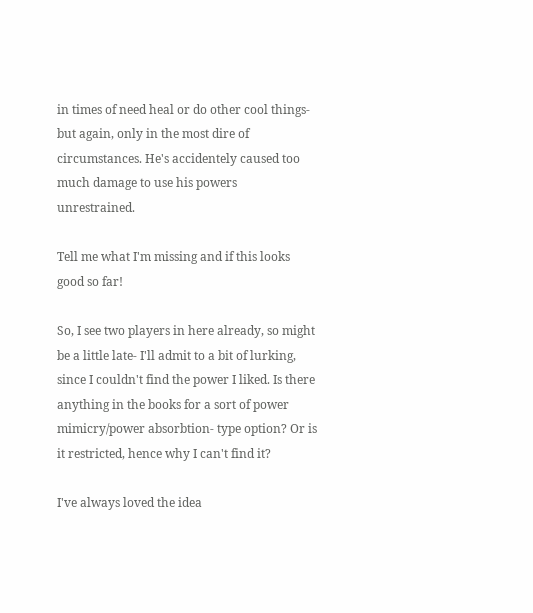in times of need heal or do other cool things- but again, only in the most dire of circumstances. He's accidentely caused too much damage to use his powers unrestrained.

Tell me what I'm missing and if this looks good so far!

So, I see two players in here already, so might be a little late- I'll admit to a bit of lurking, since I couldn't find the power I liked. Is there anything in the books for a sort of power mimicry/power absorbtion- type option? Or is it restricted, hence why I can't find it?

I've always loved the idea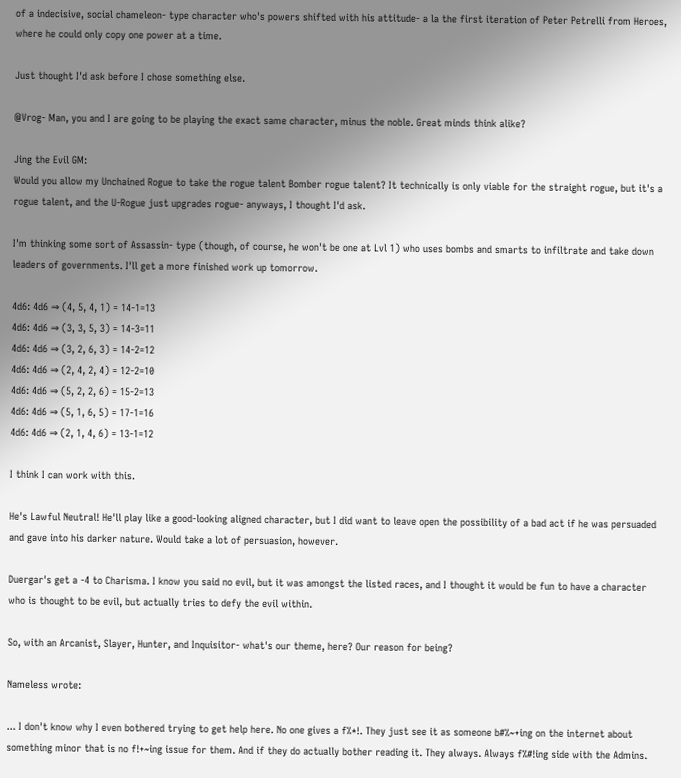of a indecisive, social chameleon- type character who's powers shifted with his attitude- a la the first iteration of Peter Petrelli from Heroes, where he could only copy one power at a time.

Just thought I'd ask before I chose something else.

@Vrog- Man, you and I are going to be playing the exact same character, minus the noble. Great minds think alike?

Jing the Evil GM:
Would you allow my Unchained Rogue to take the rogue talent Bomber rogue talent? It technically is only viable for the straight rogue, but it's a rogue talent, and the U-Rogue just upgrades rogue- anyways, I thought I'd ask.

I'm thinking some sort of Assassin- type (though, of course, he won't be one at Lvl 1) who uses bombs and smarts to infiltrate and take down leaders of governments. I'll get a more finished work up tomorrow.

4d6: 4d6 ⇒ (4, 5, 4, 1) = 14-1=13
4d6: 4d6 ⇒ (3, 3, 5, 3) = 14-3=11
4d6: 4d6 ⇒ (3, 2, 6, 3) = 14-2=12
4d6: 4d6 ⇒ (2, 4, 2, 4) = 12-2=10
4d6: 4d6 ⇒ (5, 2, 2, 6) = 15-2=13
4d6: 4d6 ⇒ (5, 1, 6, 5) = 17-1=16
4d6: 4d6 ⇒ (2, 1, 4, 6) = 13-1=12

I think I can work with this.

He's Lawful Neutral! He'll play like a good-looking aligned character, but I did want to leave open the possibility of a bad act if he was persuaded and gave into his darker nature. Would take a lot of persuasion, however.

Duergar's get a -4 to Charisma. I know you said no evil, but it was amongst the listed races, and I thought it would be fun to have a character who is thought to be evil, but actually tries to defy the evil within.

So, with an Arcanist, Slayer, Hunter, and Inquisitor- what's our theme, here? Our reason for being?

Nameless wrote:

... I don't know why I even bothered trying to get help here. No one gives a f%*!. They just see it as someone b#%~+ing on the internet about something minor that is no f!+~ing issue for them. And if they do actually bother reading it. They always. Always f%#!ing side with the Admins.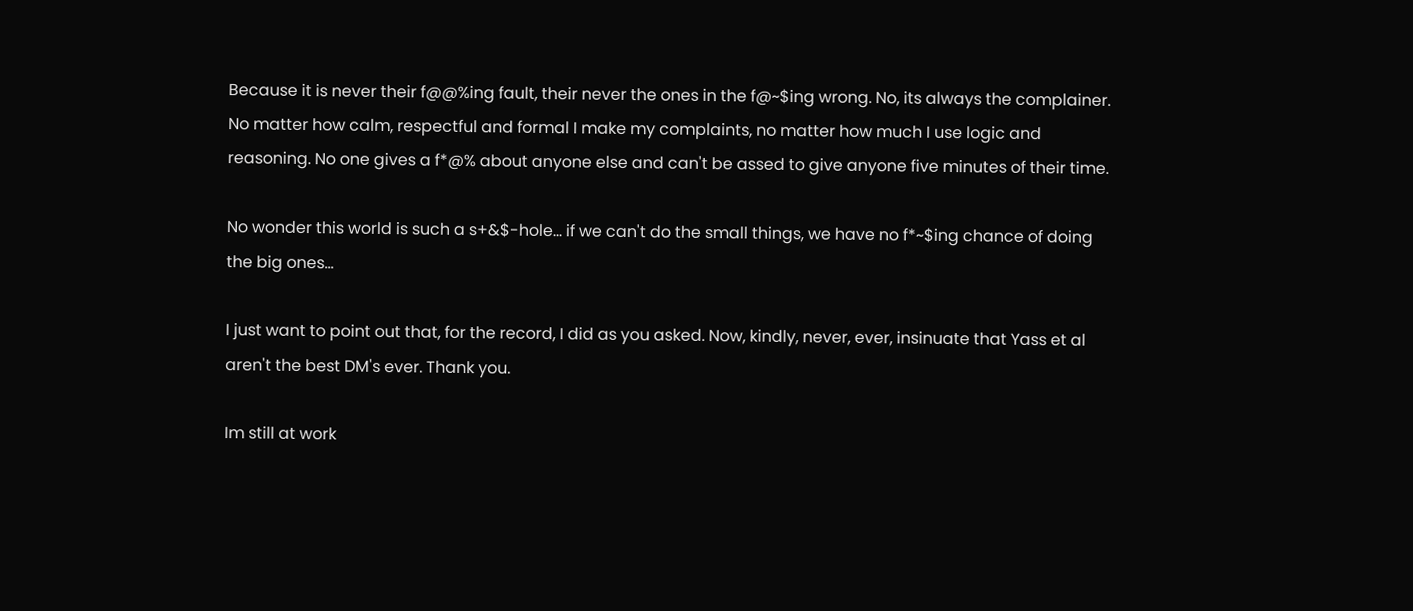Because it is never their f@@%ing fault, their never the ones in the f@~$ing wrong. No, its always the complainer. No matter how calm, respectful and formal I make my complaints, no matter how much I use logic and reasoning. No one gives a f*@% about anyone else and can't be assed to give anyone five minutes of their time.

No wonder this world is such a s+&$-hole... if we can't do the small things, we have no f*~$ing chance of doing the big ones...

I just want to point out that, for the record, I did as you asked. Now, kindly, never, ever, insinuate that Yass et al aren't the best DM's ever. Thank you.

Im still at work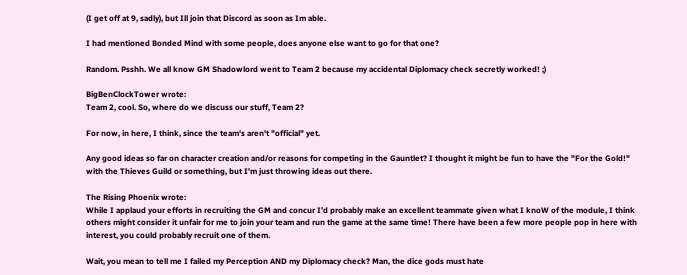(I get off at 9, sadly), but Ill join that Discord as soon as Im able.

I had mentioned Bonded Mind with some people, does anyone else want to go for that one?

Random. Psshh. We all know GM Shadowlord went to Team 2 because my accidental Diplomacy check secretly worked! ;)

BigBenClockTower wrote:
Team 2, cool. So, where do we discuss our stuff, Team 2?

For now, in here, I think, since the team's aren't "official" yet.

Any good ideas so far on character creation and/or reasons for competing in the Gauntlet? I thought it might be fun to have the "For the Gold!" with the Thieves Guild or something, but I'm just throwing ideas out there.

The Rising Phoenix wrote:
While I applaud your efforts in recruiting the GM and concur I’d probably make an excellent teammate given what I knoW of the module, I think others might consider it unfair for me to join your team and run the game at the same time! There have been a few more people pop in here with interest, you could probably recruit one of them.

Wait, you mean to tell me I failed my Perception AND my Diplomacy check? Man, the dice gods must hate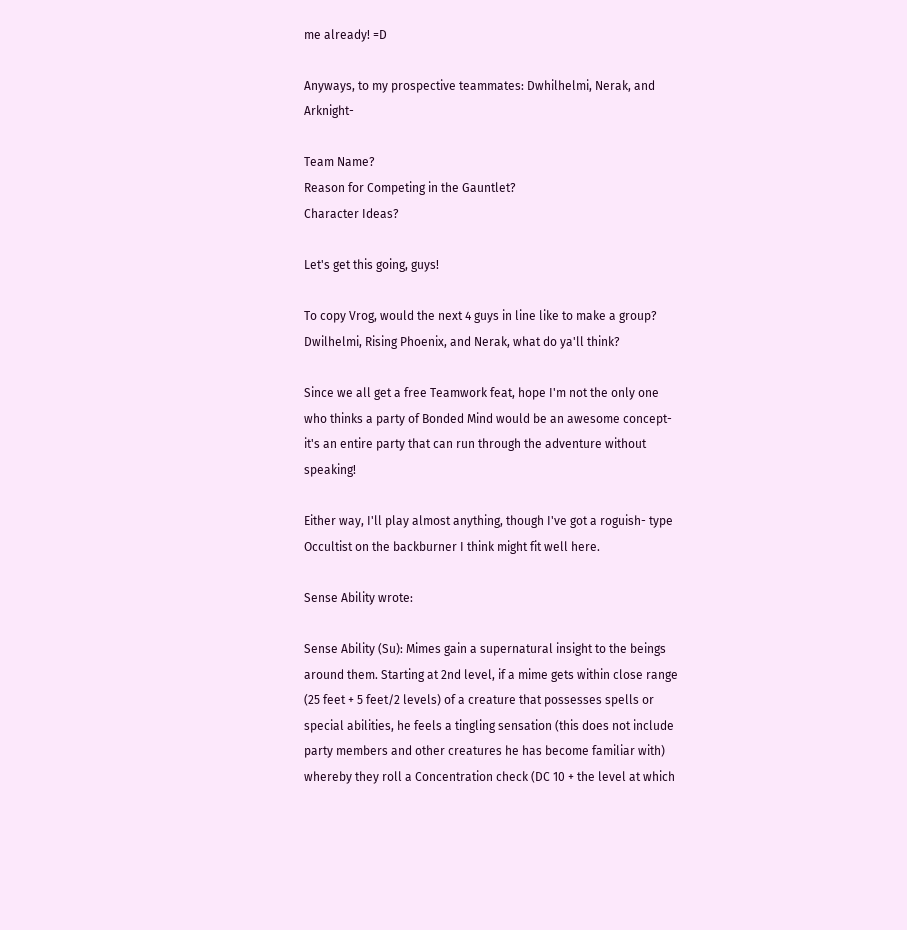me already! =D

Anyways, to my prospective teammates: Dwhilhelmi, Nerak, and Arknight-

Team Name?
Reason for Competing in the Gauntlet?
Character Ideas?

Let's get this going, guys!

To copy Vrog, would the next 4 guys in line like to make a group? Dwilhelmi, Rising Phoenix, and Nerak, what do ya'll think?

Since we all get a free Teamwork feat, hope I'm not the only one who thinks a party of Bonded Mind would be an awesome concept- it's an entire party that can run through the adventure without speaking!

Either way, I'll play almost anything, though I've got a roguish- type Occultist on the backburner I think might fit well here.

Sense Ability wrote:

Sense Ability (Su): Mimes gain a supernatural insight to the beings around them. Starting at 2nd level, if a mime gets within close range (25 feet + 5 feet/2 levels) of a creature that possesses spells or special abilities, he feels a tingling sensation (this does not include party members and other creatures he has become familiar with) whereby they roll a Concentration check (DC 10 + the level at which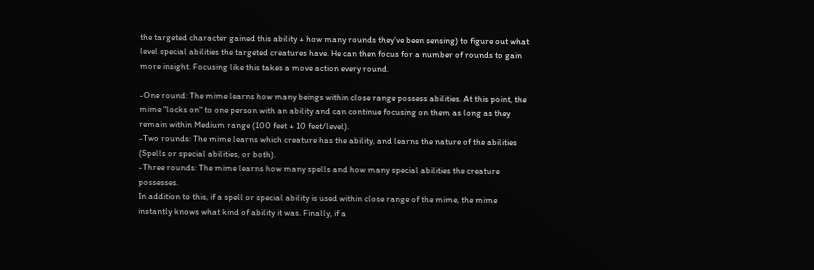the targeted character gained this ability + how many rounds they've been sensing) to figure out what level special abilities the targeted creatures have. He can then focus for a number of rounds to gain more insight. Focusing like this takes a move action every round.

-One round: The mime learns how many beings within close range possess abilities. At this point, the mime "locks on" to one person with an ability and can continue focusing on them as long as they remain within Medium range (100 feet + 10 feet/level).
-Two rounds: The mime learns which creature has the ability, and learns the nature of the abilities (Spells or special abilities, or both).
-Three rounds: The mime learns how many spells and how many special abilities the creature possesses.
In addition to this, if a spell or special ability is used within close range of the mime, the mime instantly knows what kind of ability it was. Finally, if a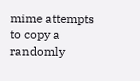mime attempts to copy a randomly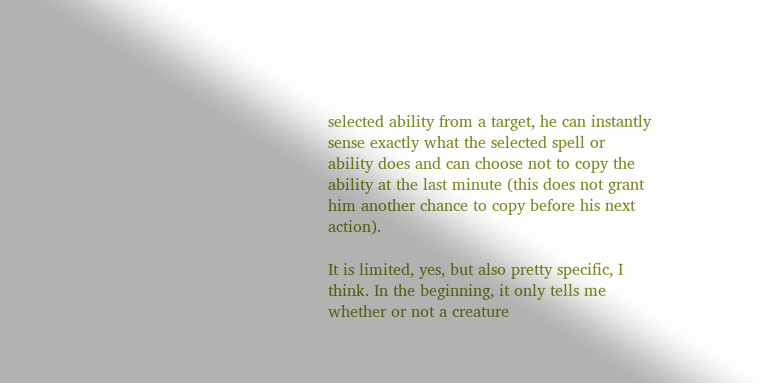selected ability from a target, he can instantly sense exactly what the selected spell or ability does and can choose not to copy the ability at the last minute (this does not grant him another chance to copy before his next action).

It is limited, yes, but also pretty specific, I think. In the beginning, it only tells me whether or not a creature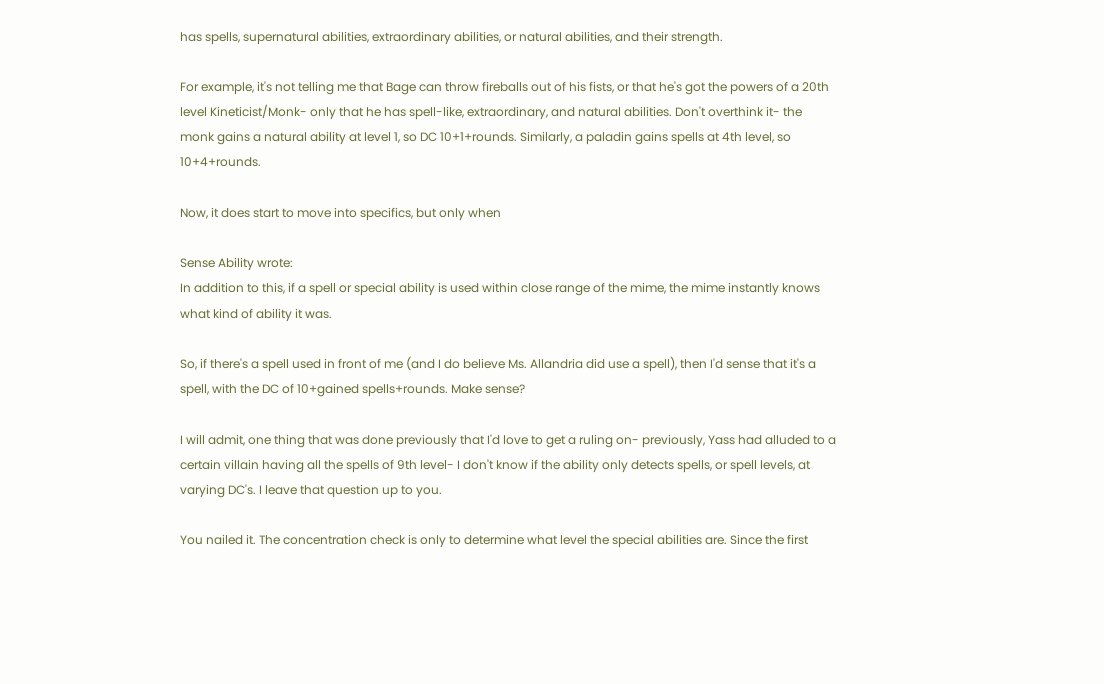has spells, supernatural abilities, extraordinary abilities, or natural abilities, and their strength.

For example, it's not telling me that Bage can throw fireballs out of his fists, or that he's got the powers of a 20th level Kineticist/Monk- only that he has spell-like, extraordinary, and natural abilities. Don't overthink it- the monk gains a natural ability at level 1, so DC 10+1+rounds. Similarly, a paladin gains spells at 4th level, so 10+4+rounds.

Now, it does start to move into specifics, but only when

Sense Ability wrote:
In addition to this, if a spell or special ability is used within close range of the mime, the mime instantly knows what kind of ability it was.

So, if there's a spell used in front of me (and I do believe Ms. Allandria did use a spell), then I'd sense that it's a spell, with the DC of 10+gained spells+rounds. Make sense?

I will admit, one thing that was done previously that I'd love to get a ruling on- previously, Yass had alluded to a certain villain having all the spells of 9th level- I don't know if the ability only detects spells, or spell levels, at varying DC's. I leave that question up to you.

You nailed it. The concentration check is only to determine what level the special abilities are. Since the first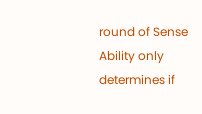round of Sense Ability only determines if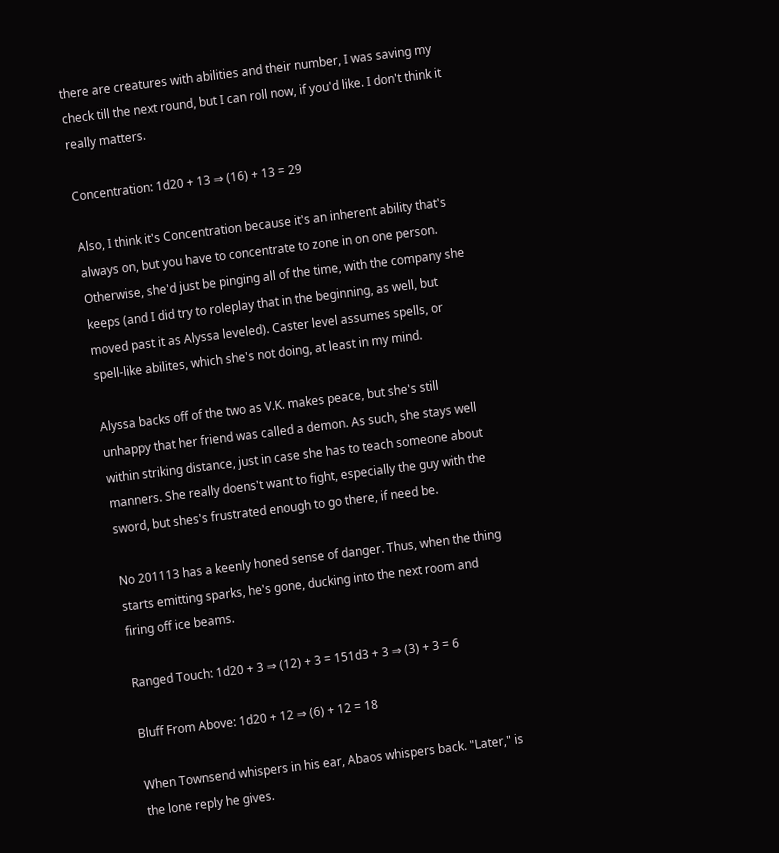there are creatures with abilities and their number, I was saving my check till the next round, but I can roll now, if you'd like. I don't think it really matters.

Concentration: 1d20 + 13 ⇒ (16) + 13 = 29

Also, I think it's Concentration because it's an inherent ability that's always on, but you have to concentrate to zone in on one person. Otherwise, she'd just be pinging all of the time, with the company she keeps (and I did try to roleplay that in the beginning, as well, but moved past it as Alyssa leveled). Caster level assumes spells, or spell-like abilites, which she's not doing, at least in my mind.

Alyssa backs off of the two as V.K. makes peace, but she's still unhappy that her friend was called a demon. As such, she stays well within striking distance, just in case she has to teach someone about manners. She really doens't want to fight, especially the guy with the sword, but shes's frustrated enough to go there, if need be.

No 201113 has a keenly honed sense of danger. Thus, when the thing starts emitting sparks, he's gone, ducking into the next room and firing off ice beams.

Ranged Touch: 1d20 + 3 ⇒ (12) + 3 = 151d3 + 3 ⇒ (3) + 3 = 6

Bluff From Above: 1d20 + 12 ⇒ (6) + 12 = 18

When Townsend whispers in his ear, Abaos whispers back. "Later," is the lone reply he gives.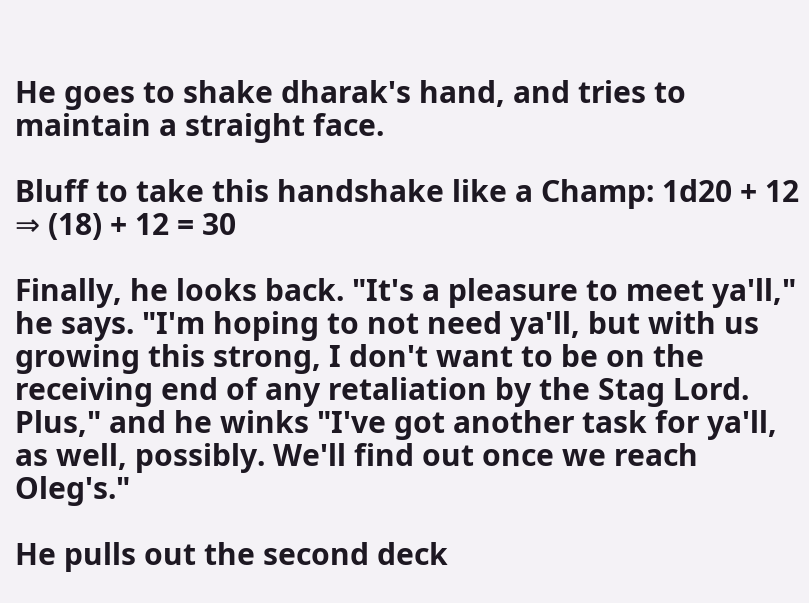He goes to shake dharak's hand, and tries to maintain a straight face.

Bluff to take this handshake like a Champ: 1d20 + 12 ⇒ (18) + 12 = 30

Finally, he looks back. "It's a pleasure to meet ya'll," he says. "I'm hoping to not need ya'll, but with us growing this strong, I don't want to be on the receiving end of any retaliation by the Stag Lord. Plus," and he winks "I've got another task for ya'll, as well, possibly. We'll find out once we reach Oleg's."

He pulls out the second deck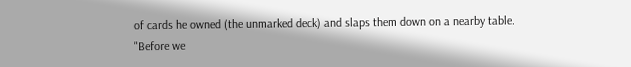of cards he owned (the unmarked deck) and slaps them down on a nearby table. "Before we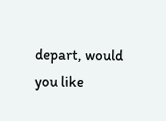depart, would you like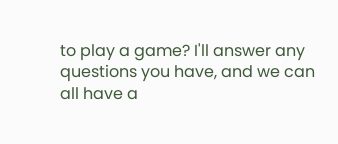to play a game? I'll answer any questions you have, and we can all have a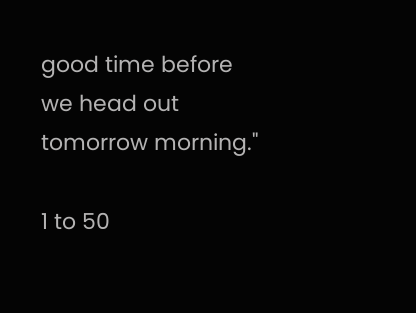good time before we head out tomorrow morning."

1 to 50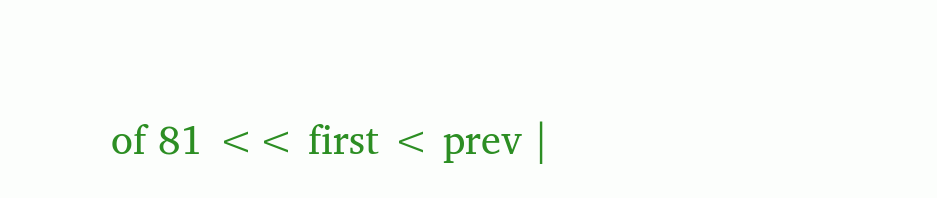of 81 << first < prev |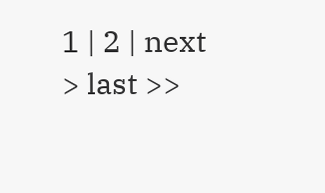1 | 2 | next > last >>